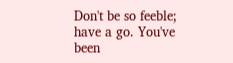Don't be so feeble; have a go. You've been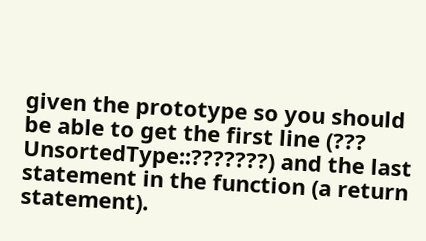given the prototype so you should be able to get the first line (??? UnsortedType::???????) and the last statement in the function (a return statement).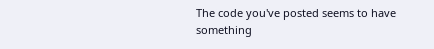The code you've posted seems to have something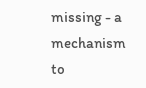missing - a mechanism to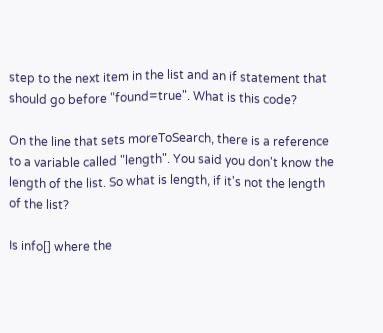step to the next item in the list and an if statement that should go before "found=true". What is this code?

On the line that sets moreToSearch, there is a reference to a variable called "length". You said you don't know the length of the list. So what is length, if it's not the length of the list?

Is info[] where the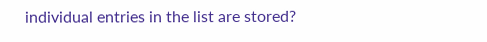individual entries in the list are stored?